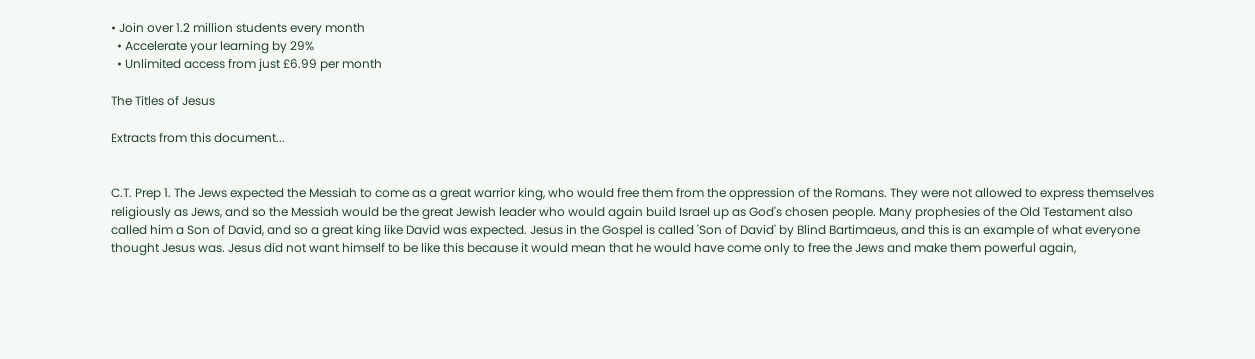• Join over 1.2 million students every month
  • Accelerate your learning by 29%
  • Unlimited access from just £6.99 per month

The Titles of Jesus

Extracts from this document...


C.T. Prep 1. The Jews expected the Messiah to come as a great warrior king, who would free them from the oppression of the Romans. They were not allowed to express themselves religiously as Jews, and so the Messiah would be the great Jewish leader who would again build Israel up as God's chosen people. Many prophesies of the Old Testament also called him a Son of David, and so a great king like David was expected. Jesus in the Gospel is called 'Son of David' by Blind Bartimaeus, and this is an example of what everyone thought Jesus was. Jesus did not want himself to be like this because it would mean that he would have come only to free the Jews and make them powerful again,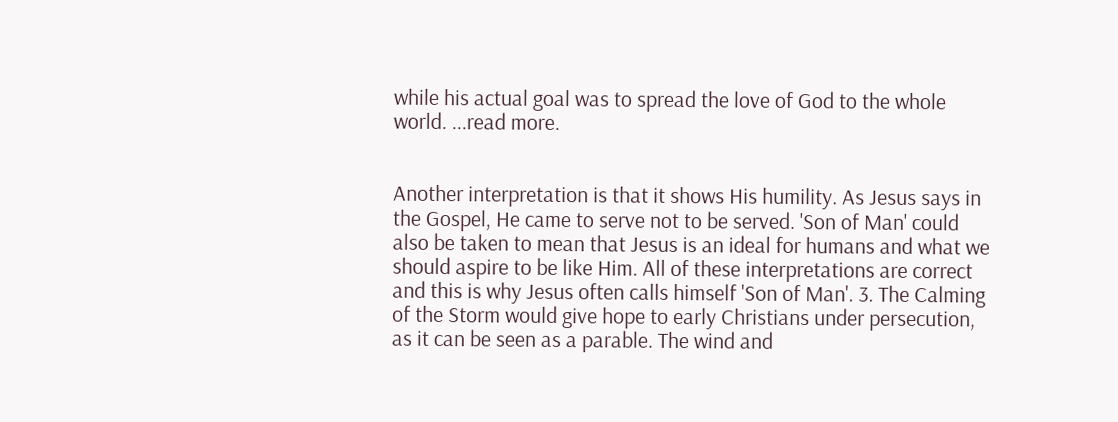while his actual goal was to spread the love of God to the whole world. ...read more.


Another interpretation is that it shows His humility. As Jesus says in the Gospel, He came to serve not to be served. 'Son of Man' could also be taken to mean that Jesus is an ideal for humans and what we should aspire to be like Him. All of these interpretations are correct and this is why Jesus often calls himself 'Son of Man'. 3. The Calming of the Storm would give hope to early Christians under persecution, as it can be seen as a parable. The wind and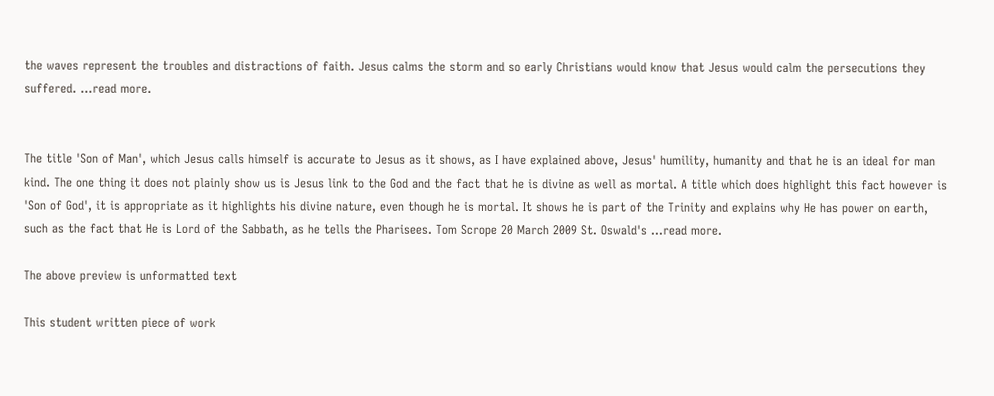the waves represent the troubles and distractions of faith. Jesus calms the storm and so early Christians would know that Jesus would calm the persecutions they suffered. ...read more.


The title 'Son of Man', which Jesus calls himself is accurate to Jesus as it shows, as I have explained above, Jesus' humility, humanity and that he is an ideal for man kind. The one thing it does not plainly show us is Jesus link to the God and the fact that he is divine as well as mortal. A title which does highlight this fact however is 'Son of God', it is appropriate as it highlights his divine nature, even though he is mortal. It shows he is part of the Trinity and explains why He has power on earth, such as the fact that He is Lord of the Sabbath, as he tells the Pharisees. Tom Scrope 20 March 2009 St. Oswald's ...read more.

The above preview is unformatted text

This student written piece of work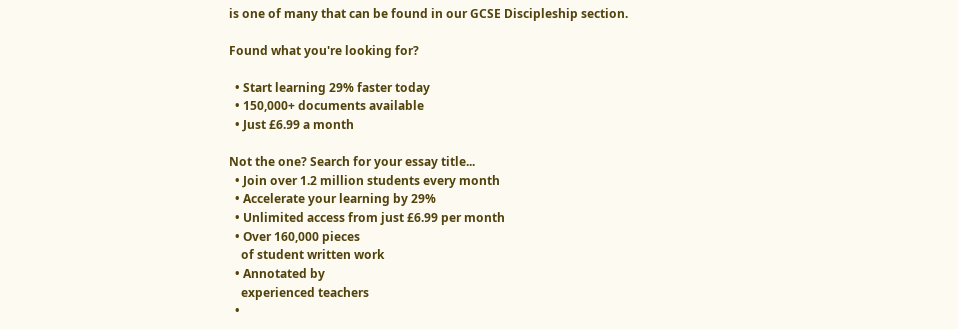is one of many that can be found in our GCSE Discipleship section.

Found what you're looking for?

  • Start learning 29% faster today
  • 150,000+ documents available
  • Just £6.99 a month

Not the one? Search for your essay title...
  • Join over 1.2 million students every month
  • Accelerate your learning by 29%
  • Unlimited access from just £6.99 per month
  • Over 160,000 pieces
    of student written work
  • Annotated by
    experienced teachers
  •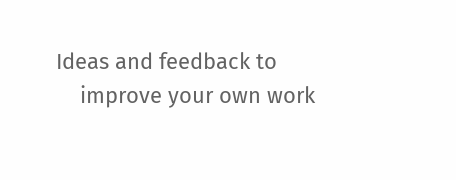Ideas and feedback to
    improve your own work